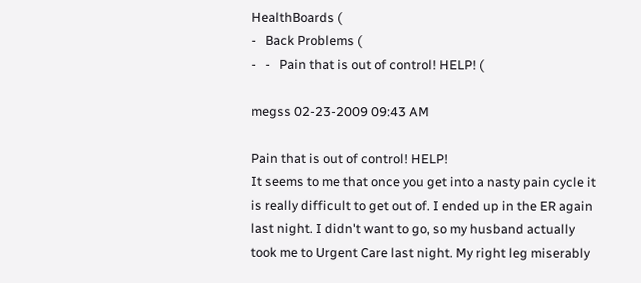HealthBoards (
-   Back Problems (
-   -   Pain that is out of control! HELP! (

megss 02-23-2009 09:43 AM

Pain that is out of control! HELP!
It seems to me that once you get into a nasty pain cycle it is really difficult to get out of. I ended up in the ER again last night. I didn't want to go, so my husband actually took me to Urgent Care last night. My right leg miserably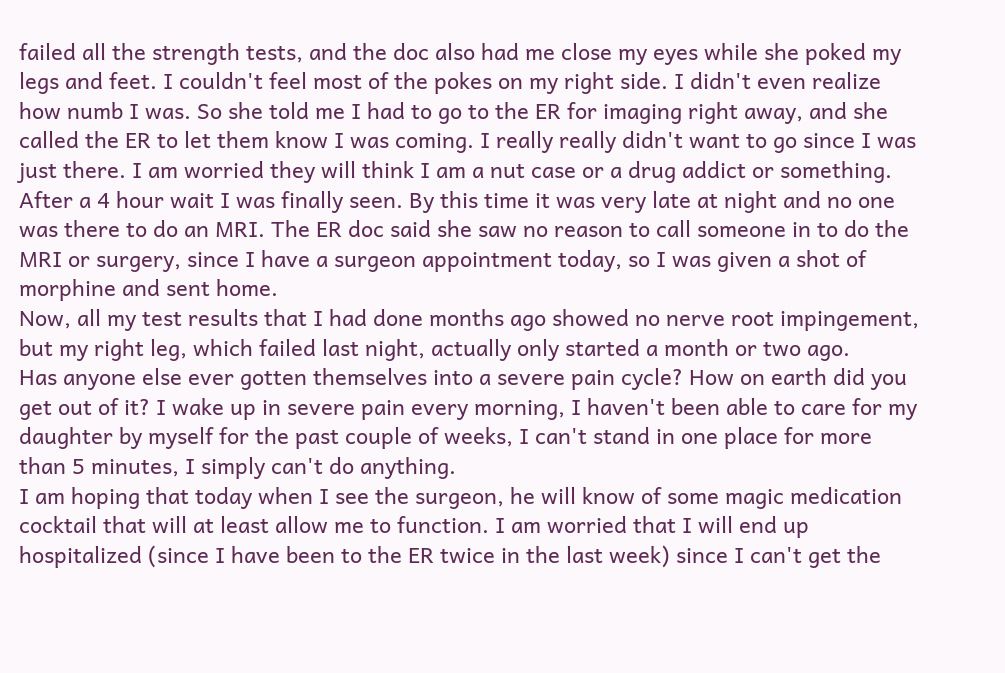failed all the strength tests, and the doc also had me close my eyes while she poked my legs and feet. I couldn't feel most of the pokes on my right side. I didn't even realize how numb I was. So she told me I had to go to the ER for imaging right away, and she called the ER to let them know I was coming. I really really didn't want to go since I was just there. I am worried they will think I am a nut case or a drug addict or something. After a 4 hour wait I was finally seen. By this time it was very late at night and no one was there to do an MRI. The ER doc said she saw no reason to call someone in to do the MRI or surgery, since I have a surgeon appointment today, so I was given a shot of morphine and sent home.
Now, all my test results that I had done months ago showed no nerve root impingement, but my right leg, which failed last night, actually only started a month or two ago.
Has anyone else ever gotten themselves into a severe pain cycle? How on earth did you get out of it? I wake up in severe pain every morning, I haven't been able to care for my daughter by myself for the past couple of weeks, I can't stand in one place for more than 5 minutes, I simply can't do anything.
I am hoping that today when I see the surgeon, he will know of some magic medication cocktail that will at least allow me to function. I am worried that I will end up hospitalized (since I have been to the ER twice in the last week) since I can't get the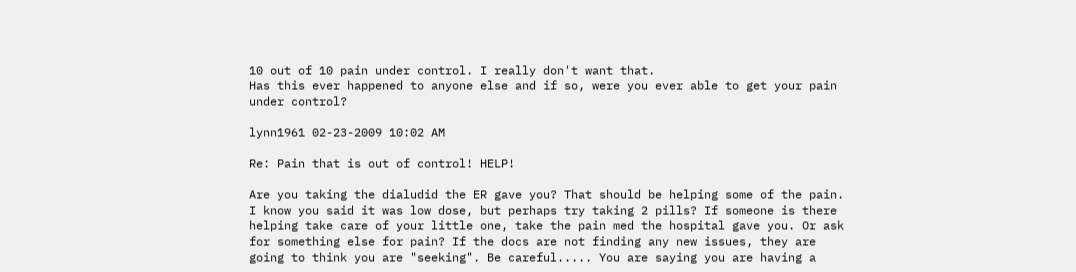10 out of 10 pain under control. I really don't want that.
Has this ever happened to anyone else and if so, were you ever able to get your pain under control?

lynn1961 02-23-2009 10:02 AM

Re: Pain that is out of control! HELP!

Are you taking the dialudid the ER gave you? That should be helping some of the pain. I know you said it was low dose, but perhaps try taking 2 pills? If someone is there helping take care of your little one, take the pain med the hospital gave you. Or ask for something else for pain? If the docs are not finding any new issues, they are going to think you are "seeking". Be careful..... You are saying you are having a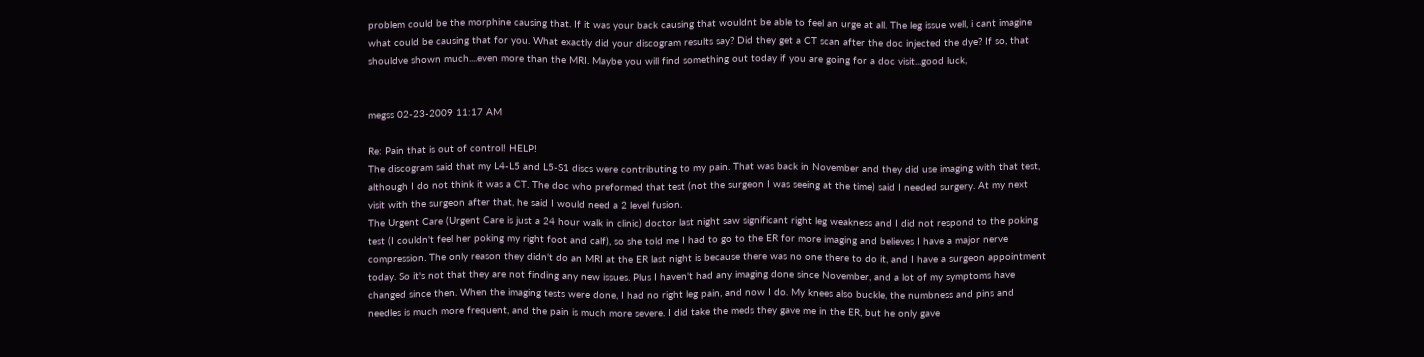problem could be the morphine causing that. If it was your back causing that wouldnt be able to feel an urge at all. The leg issue well, i cant imagine what could be causing that for you. What exactly did your discogram results say? Did they get a CT scan after the doc injected the dye? If so, that shouldve shown much....even more than the MRI. Maybe you will find something out today if you are going for a doc visit...good luck,


megss 02-23-2009 11:17 AM

Re: Pain that is out of control! HELP!
The discogram said that my L4-L5 and L5-S1 discs were contributing to my pain. That was back in November and they did use imaging with that test, although I do not think it was a CT. The doc who preformed that test (not the surgeon I was seeing at the time) said I needed surgery. At my next visit with the surgeon after that, he said I would need a 2 level fusion.
The Urgent Care (Urgent Care is just a 24 hour walk in clinic) doctor last night saw significant right leg weakness and I did not respond to the poking test (I couldn't feel her poking my right foot and calf), so she told me I had to go to the ER for more imaging and believes I have a major nerve compression. The only reason they didn't do an MRI at the ER last night is because there was no one there to do it, and I have a surgeon appointment today. So it's not that they are not finding any new issues. Plus I haven't had any imaging done since November, and a lot of my symptoms have changed since then. When the imaging tests were done, I had no right leg pain, and now I do. My knees also buckle, the numbness and pins and needles is much more frequent, and the pain is much more severe. I did take the meds they gave me in the ER, but he only gave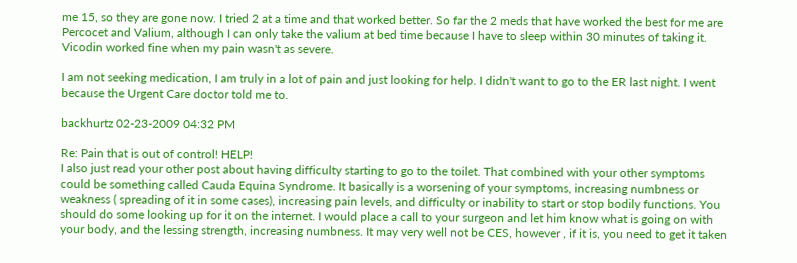me 15, so they are gone now. I tried 2 at a time and that worked better. So far the 2 meds that have worked the best for me are Percocet and Valium, although I can only take the valium at bed time because I have to sleep within 30 minutes of taking it. Vicodin worked fine when my pain wasn't as severe.

I am not seeking medication, I am truly in a lot of pain and just looking for help. I didn't want to go to the ER last night. I went because the Urgent Care doctor told me to.

backhurtz 02-23-2009 04:32 PM

Re: Pain that is out of control! HELP!
I also just read your other post about having difficulty starting to go to the toilet. That combined with your other symptoms could be something called Cauda Equina Syndrome. It basically is a worsening of your symptoms, increasing numbness or weakness ( spreading of it in some cases), increasing pain levels, and difficulty or inability to start or stop bodily functions. You should do some looking up for it on the internet. I would place a call to your surgeon and let him know what is going on with your body, and the lessing strength, increasing numbness. It may very well not be CES, however , if it is, you need to get it taken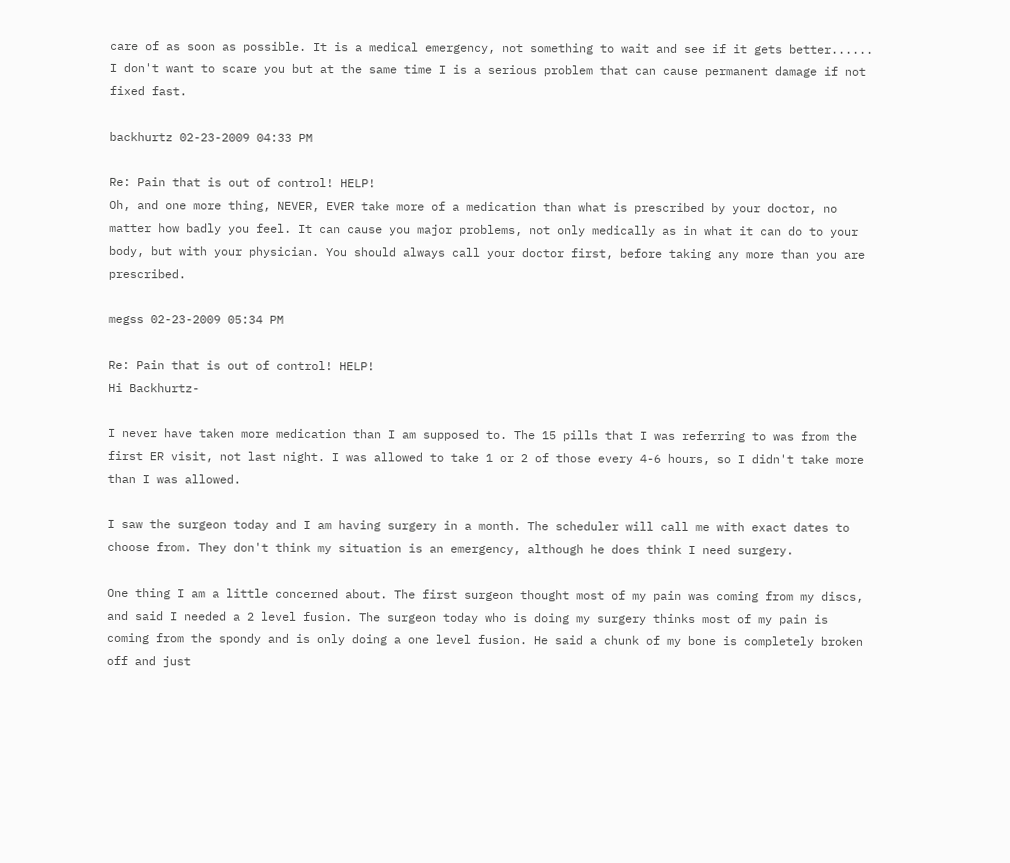care of as soon as possible. It is a medical emergency, not something to wait and see if it gets better......
I don't want to scare you but at the same time I is a serious problem that can cause permanent damage if not fixed fast.

backhurtz 02-23-2009 04:33 PM

Re: Pain that is out of control! HELP!
Oh, and one more thing, NEVER, EVER take more of a medication than what is prescribed by your doctor, no matter how badly you feel. It can cause you major problems, not only medically as in what it can do to your body, but with your physician. You should always call your doctor first, before taking any more than you are prescribed.

megss 02-23-2009 05:34 PM

Re: Pain that is out of control! HELP!
Hi Backhurtz-

I never have taken more medication than I am supposed to. The 15 pills that I was referring to was from the first ER visit, not last night. I was allowed to take 1 or 2 of those every 4-6 hours, so I didn't take more than I was allowed.

I saw the surgeon today and I am having surgery in a month. The scheduler will call me with exact dates to choose from. They don't think my situation is an emergency, although he does think I need surgery.

One thing I am a little concerned about. The first surgeon thought most of my pain was coming from my discs, and said I needed a 2 level fusion. The surgeon today who is doing my surgery thinks most of my pain is coming from the spondy and is only doing a one level fusion. He said a chunk of my bone is completely broken off and just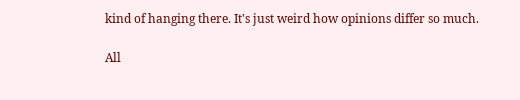kind of hanging there. It's just weird how opinions differ so much.

All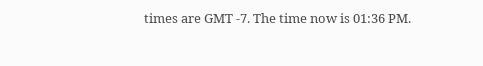times are GMT -7. The time now is 01:36 PM.